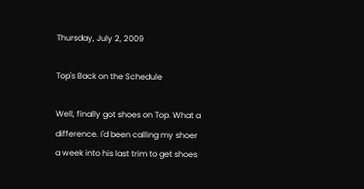Thursday, July 2, 2009

Top's Back on the Schedule

Well, finally got shoes on Top. What a difference. I'd been calling my shoer a week into his last trim to get shoes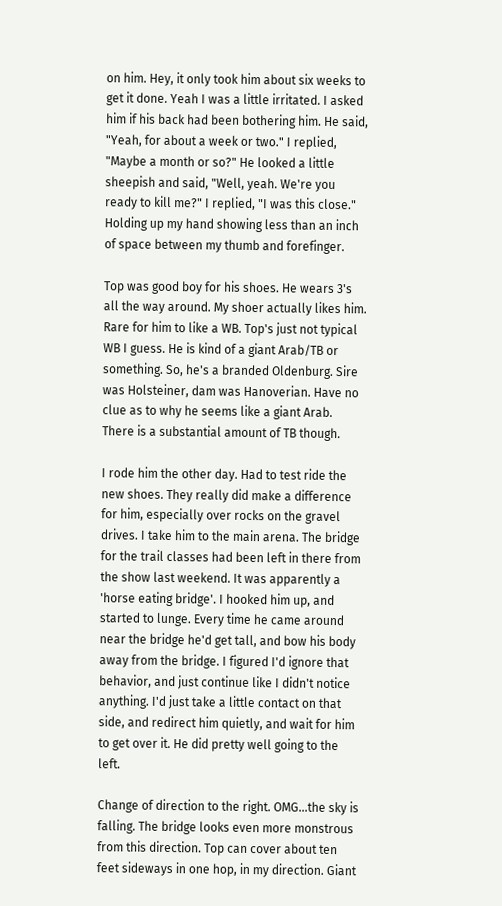on him. Hey, it only took him about six weeks to get it done. Yeah I was a little irritated. I asked him if his back had been bothering him. He said, "Yeah, for about a week or two." I replied, "Maybe a month or so?" He looked a little sheepish and said, "Well, yeah. We're you ready to kill me?" I replied, "I was this close." Holding up my hand showing less than an inch of space between my thumb and forefinger.

Top was good boy for his shoes. He wears 3's all the way around. My shoer actually likes him. Rare for him to like a WB. Top's just not typical WB I guess. He is kind of a giant Arab/TB or something. So, he's a branded Oldenburg. Sire was Holsteiner, dam was Hanoverian. Have no clue as to why he seems like a giant Arab. There is a substantial amount of TB though.

I rode him the other day. Had to test ride the new shoes. They really did make a difference for him, especially over rocks on the gravel drives. I take him to the main arena. The bridge for the trail classes had been left in there from the show last weekend. It was apparently a 'horse eating bridge'. I hooked him up, and started to lunge. Every time he came around near the bridge he'd get tall, and bow his body away from the bridge. I figured I'd ignore that behavior, and just continue like I didn't notice anything. I'd just take a little contact on that side, and redirect him quietly, and wait for him to get over it. He did pretty well going to the left.

Change of direction to the right. OMG...the sky is falling. The bridge looks even more monstrous from this direction. Top can cover about ten feet sideways in one hop, in my direction. Giant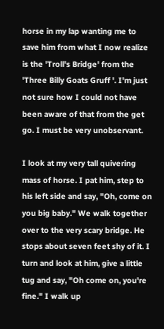horse in my lap wanting me to save him from what I now realize is the 'Troll's Bridge' from the 'Three Billy Goats Gruff '. I'm just not sure how I could not have been aware of that from the get go. I must be very unobservant.

I look at my very tall quivering mass of horse. I pat him, step to his left side and say, "Oh, come on you big baby." We walk together over to the very scary bridge. He stops about seven feet shy of it. I turn and look at him, give a little tug and say, "Oh come on, you're fine." I walk up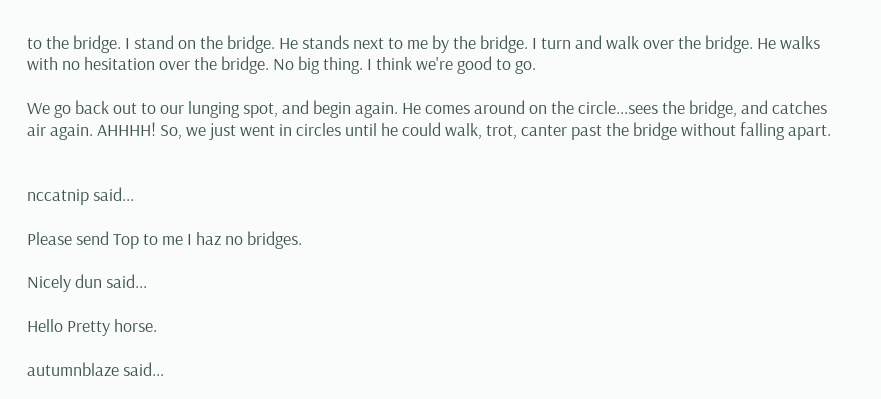to the bridge. I stand on the bridge. He stands next to me by the bridge. I turn and walk over the bridge. He walks with no hesitation over the bridge. No big thing. I think we're good to go.

We go back out to our lunging spot, and begin again. He comes around on the circle...sees the bridge, and catches air again. AHHHH! So, we just went in circles until he could walk, trot, canter past the bridge without falling apart.


nccatnip said...

Please send Top to me I haz no bridges.

Nicely dun said...

Hello Pretty horse.

autumnblaze said...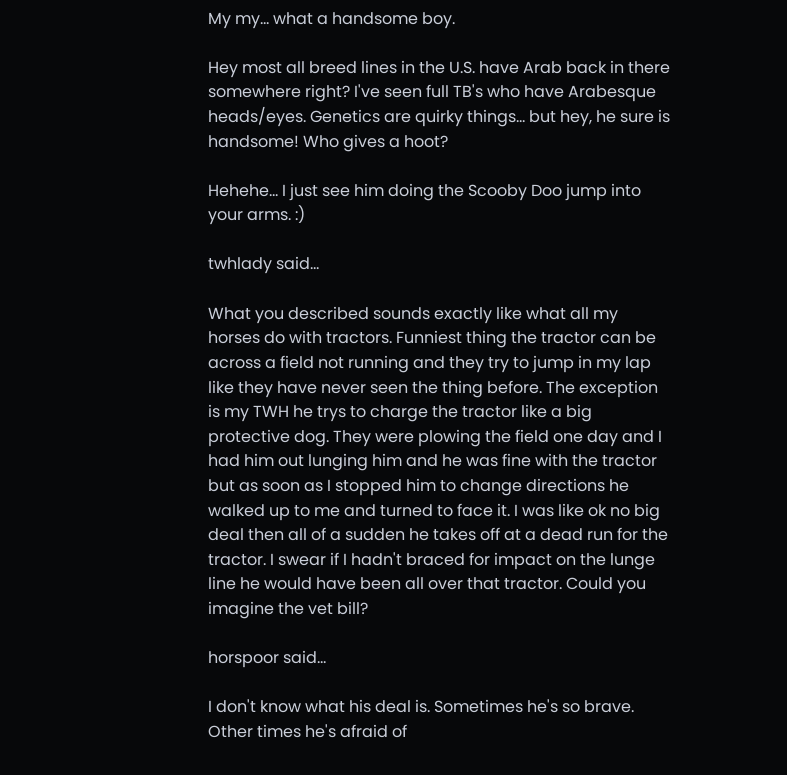My my... what a handsome boy.

Hey most all breed lines in the U.S. have Arab back in there somewhere right? I've seen full TB's who have Arabesque heads/eyes. Genetics are quirky things... but hey, he sure is handsome! Who gives a hoot?

Hehehe... I just see him doing the Scooby Doo jump into your arms. :)

twhlady said...

What you described sounds exactly like what all my horses do with tractors. Funniest thing the tractor can be across a field not running and they try to jump in my lap like they have never seen the thing before. The exception is my TWH he trys to charge the tractor like a big protective dog. They were plowing the field one day and I had him out lunging him and he was fine with the tractor but as soon as I stopped him to change directions he walked up to me and turned to face it. I was like ok no big deal then all of a sudden he takes off at a dead run for the tractor. I swear if I hadn't braced for impact on the lunge line he would have been all over that tractor. Could you imagine the vet bill?

horspoor said...

I don't know what his deal is. Sometimes he's so brave. Other times he's afraid of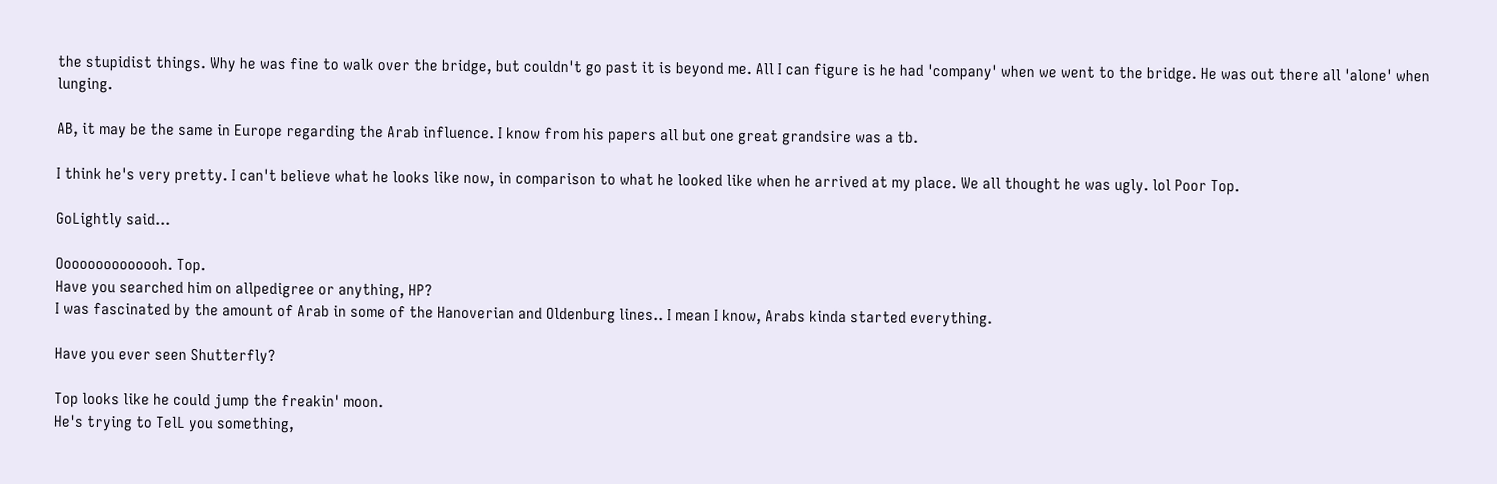the stupidist things. Why he was fine to walk over the bridge, but couldn't go past it is beyond me. All I can figure is he had 'company' when we went to the bridge. He was out there all 'alone' when lunging.

AB, it may be the same in Europe regarding the Arab influence. I know from his papers all but one great grandsire was a tb.

I think he's very pretty. I can't believe what he looks like now, in comparison to what he looked like when he arrived at my place. We all thought he was ugly. lol Poor Top.

GoLightly said...

Oooooooooooooh. Top.
Have you searched him on allpedigree or anything, HP?
I was fascinated by the amount of Arab in some of the Hanoverian and Oldenburg lines.. I mean I know, Arabs kinda started everything.

Have you ever seen Shutterfly?

Top looks like he could jump the freakin' moon.
He's trying to TelL you something,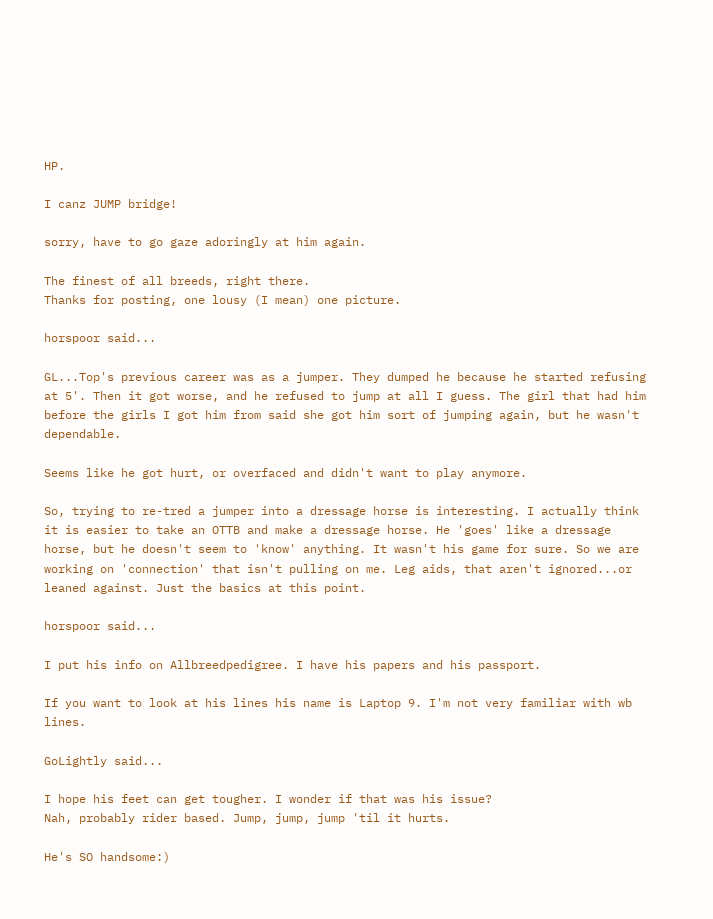HP.

I canz JUMP bridge!

sorry, have to go gaze adoringly at him again.

The finest of all breeds, right there.
Thanks for posting, one lousy (I mean) one picture.

horspoor said...

GL...Top's previous career was as a jumper. They dumped he because he started refusing at 5'. Then it got worse, and he refused to jump at all I guess. The girl that had him before the girls I got him from said she got him sort of jumping again, but he wasn't dependable.

Seems like he got hurt, or overfaced and didn't want to play anymore.

So, trying to re-tred a jumper into a dressage horse is interesting. I actually think it is easier to take an OTTB and make a dressage horse. He 'goes' like a dressage horse, but he doesn't seem to 'know' anything. It wasn't his game for sure. So we are working on 'connection' that isn't pulling on me. Leg aids, that aren't ignored...or leaned against. Just the basics at this point.

horspoor said...

I put his info on Allbreedpedigree. I have his papers and his passport.

If you want to look at his lines his name is Laptop 9. I'm not very familiar with wb lines.

GoLightly said...

I hope his feet can get tougher. I wonder if that was his issue?
Nah, probably rider based. Jump, jump, jump 'til it hurts.

He's SO handsome:)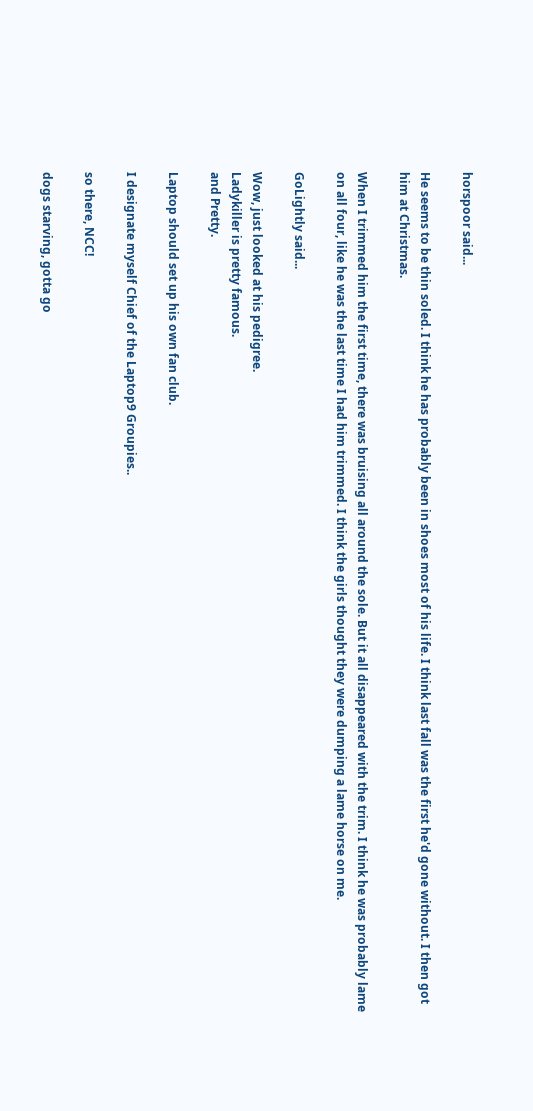horspoor said...

He seems to be thin soled. I think he has probably been in shoes most of his life. I think last fall was the first he'd gone without. I then got him at Christmas.

When I trimmed him the first time, there was bruising all around the sole. But it all disappeared with the trim. I think he was probably lame on all four, like he was the last time I had him trimmed. I think the girls thought they were dumping a lame horse on me.

GoLightly said...

Wow, just looked at his pedigree.
Ladykiller is pretty famous.
and Pretty.

Laptop should set up his own fan club.

I designate myself Chief of the Laptop9 Groupies..

so there, NCC!

dogs starving, gotta go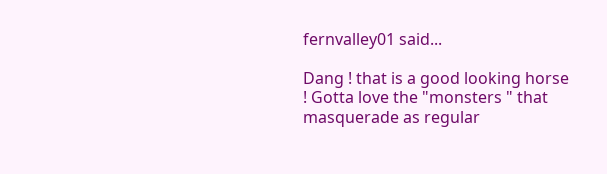fernvalley01 said...

Dang ! that is a good looking horse ! Gotta love the "monsters " that masquerade as regular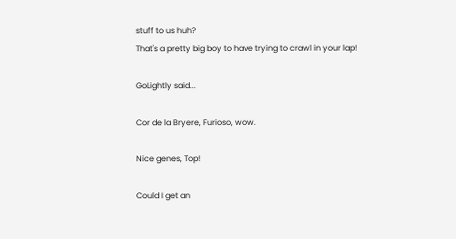stuff to us huh?
That's a pretty big boy to have trying to crawl in your lap!

GoLightly said...

Cor de la Bryere, Furioso, wow.

Nice genes, Top!

Could I get an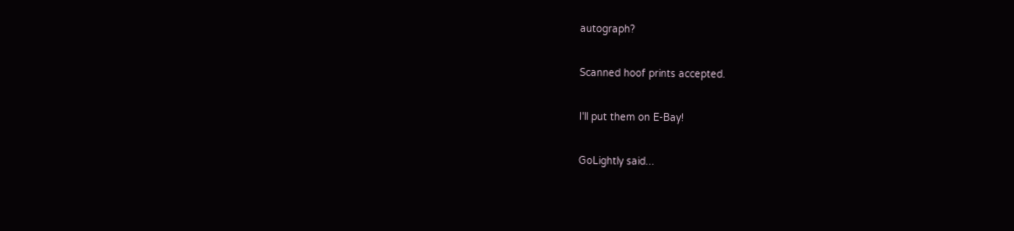autograph?

Scanned hoof prints accepted.

I'll put them on E-Bay!

GoLightly said...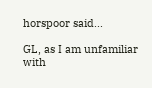horspoor said...

GL, as I am unfamiliar with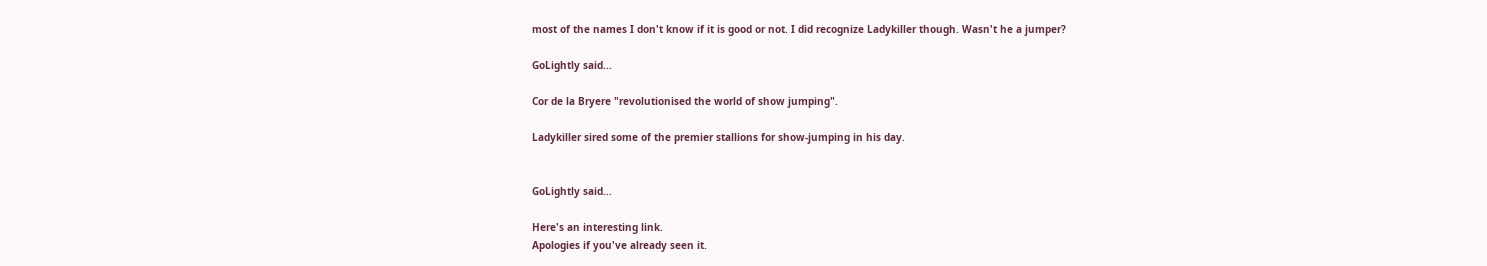most of the names I don't know if it is good or not. I did recognize Ladykiller though. Wasn't he a jumper?

GoLightly said...

Cor de la Bryere "revolutionised the world of show jumping".

Ladykiller sired some of the premier stallions for show-jumping in his day.


GoLightly said...

Here's an interesting link.
Apologies if you've already seen it.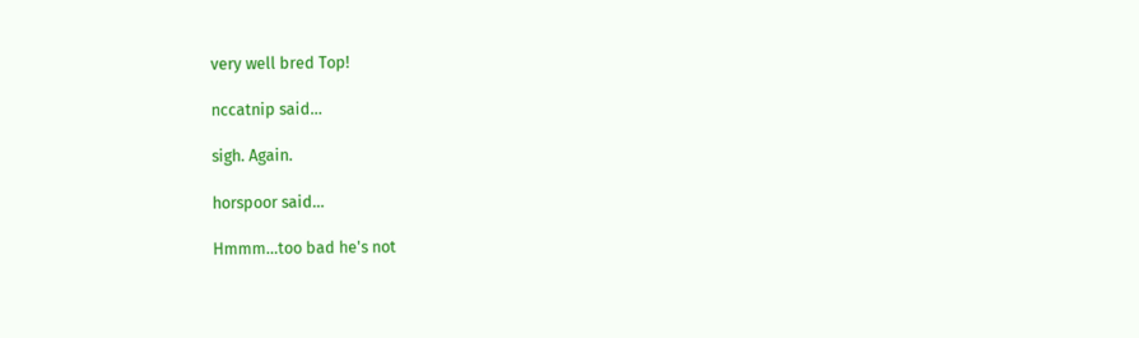very well bred Top!

nccatnip said...

sigh. Again.

horspoor said...

Hmmm...too bad he's not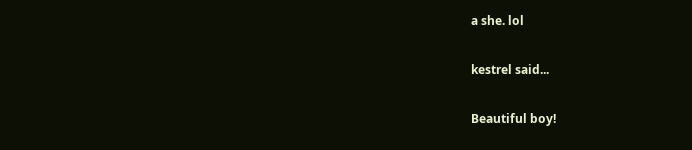a she. lol

kestrel said...

Beautiful boy!